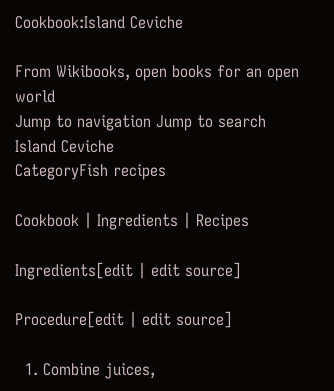Cookbook:Island Ceviche

From Wikibooks, open books for an open world
Jump to navigation Jump to search
Island Ceviche
CategoryFish recipes

Cookbook | Ingredients | Recipes

Ingredients[edit | edit source]

Procedure[edit | edit source]

  1. Combine juices,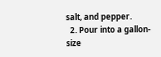salt, and pepper.
  2. Pour into a gallon-size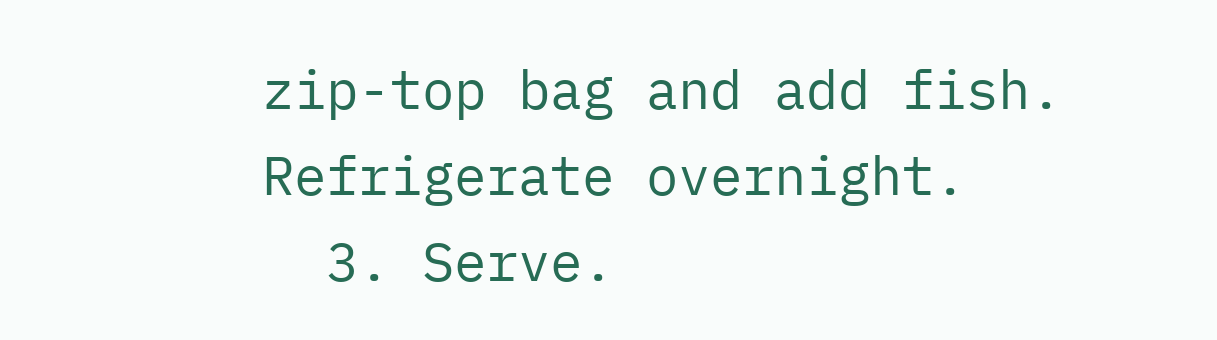zip-top bag and add fish. Refrigerate overnight.
  3. Serve.